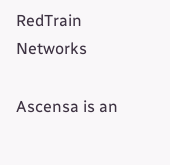RedTrain Networks

Ascensa is an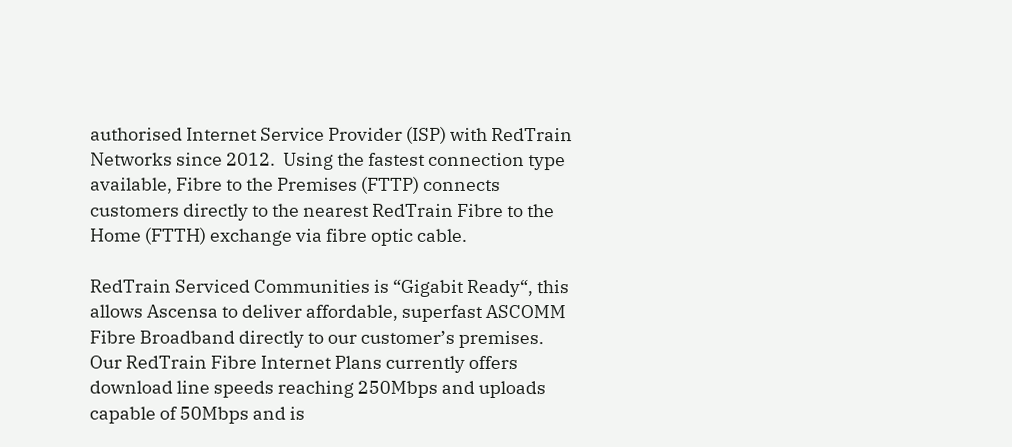authorised Internet Service Provider (ISP) with RedTrain Networks since 2012.  Using the fastest connection type available, Fibre to the Premises (FTTP) connects customers directly to the nearest RedTrain Fibre to the Home (FTTH) exchange via fibre optic cable.

RedTrain Serviced Communities is “Gigabit Ready“, this allows Ascensa to deliver affordable, superfast ASCOMM Fibre Broadband directly to our customer’s premises. Our RedTrain Fibre Internet Plans currently offers download line speeds reaching 250Mbps and uploads capable of 50Mbps and is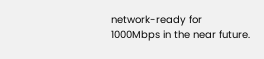network-ready for 1000Mbps in the near future.